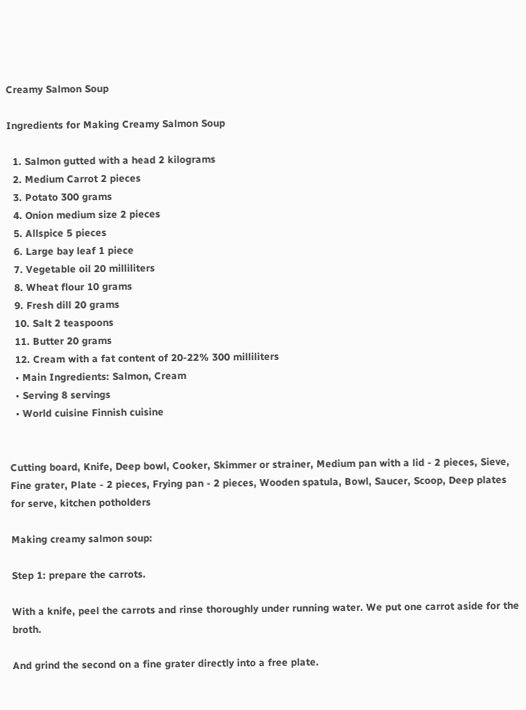Creamy Salmon Soup

Ingredients for Making Creamy Salmon Soup

  1. Salmon gutted with a head 2 kilograms
  2. Medium Carrot 2 pieces
  3. Potato 300 grams
  4. Onion medium size 2 pieces
  5. Allspice 5 pieces
  6. Large bay leaf 1 piece
  7. Vegetable oil 20 milliliters
  8. Wheat flour 10 grams
  9. Fresh dill 20 grams
  10. Salt 2 teaspoons
  11. Butter 20 grams
  12. Cream with a fat content of 20-22% 300 milliliters
  • Main Ingredients: Salmon, Cream
  • Serving 8 servings
  • World cuisine Finnish cuisine


Cutting board, Knife, Deep bowl, Cooker, Skimmer or strainer, Medium pan with a lid - 2 pieces, Sieve, Fine grater, Plate - 2 pieces, Frying pan - 2 pieces, Wooden spatula, Bowl, Saucer, Scoop, Deep plates for serve, kitchen potholders

Making creamy salmon soup:

Step 1: prepare the carrots.

With a knife, peel the carrots and rinse thoroughly under running water. We put one carrot aside for the broth.

And grind the second on a fine grater directly into a free plate.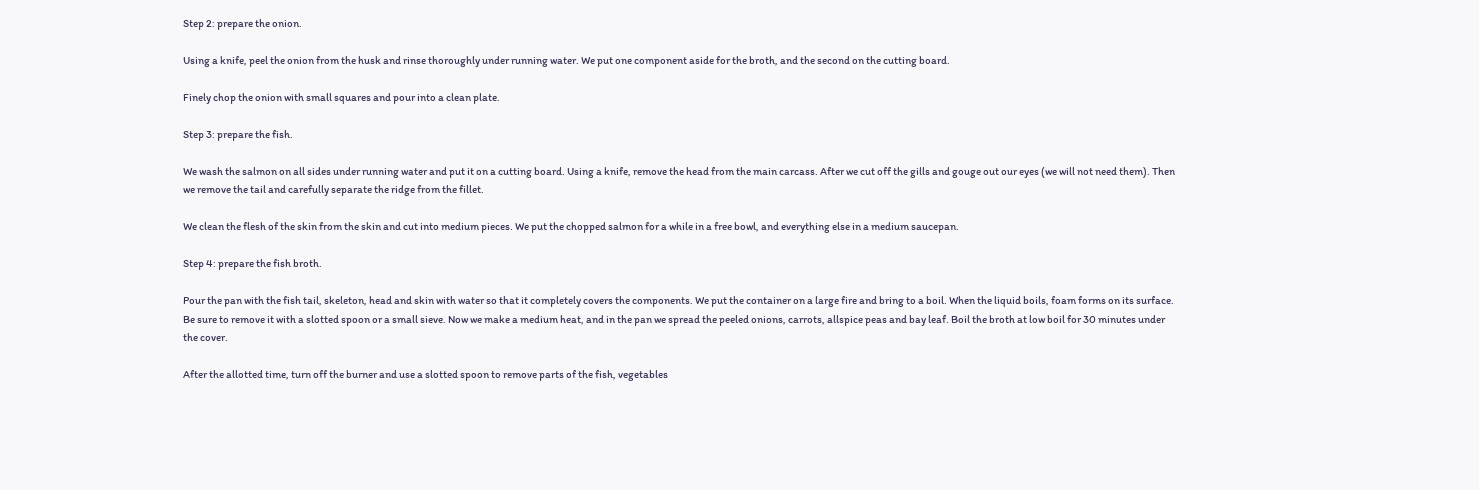Step 2: prepare the onion.

Using a knife, peel the onion from the husk and rinse thoroughly under running water. We put one component aside for the broth, and the second on the cutting board.

Finely chop the onion with small squares and pour into a clean plate.

Step 3: prepare the fish.

We wash the salmon on all sides under running water and put it on a cutting board. Using a knife, remove the head from the main carcass. After we cut off the gills and gouge out our eyes (we will not need them). Then we remove the tail and carefully separate the ridge from the fillet.

We clean the flesh of the skin from the skin and cut into medium pieces. We put the chopped salmon for a while in a free bowl, and everything else in a medium saucepan.

Step 4: prepare the fish broth.

Pour the pan with the fish tail, skeleton, head and skin with water so that it completely covers the components. We put the container on a large fire and bring to a boil. When the liquid boils, foam forms on its surface. Be sure to remove it with a slotted spoon or a small sieve. Now we make a medium heat, and in the pan we spread the peeled onions, carrots, allspice peas and bay leaf. Boil the broth at low boil for 30 minutes under the cover.

After the allotted time, turn off the burner and use a slotted spoon to remove parts of the fish, vegetables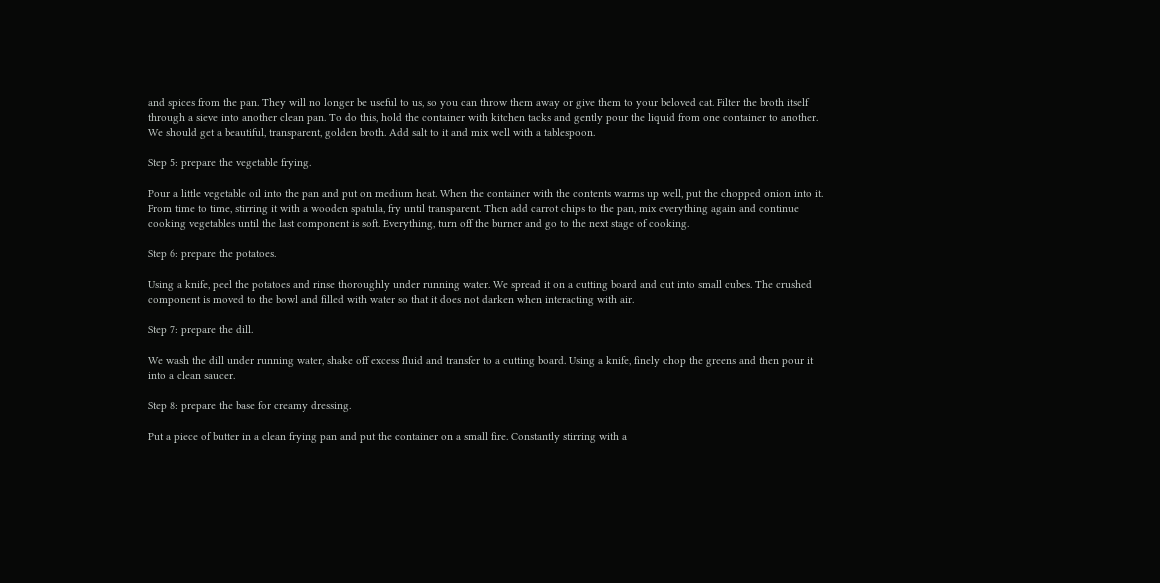and spices from the pan. They will no longer be useful to us, so you can throw them away or give them to your beloved cat. Filter the broth itself through a sieve into another clean pan. To do this, hold the container with kitchen tacks and gently pour the liquid from one container to another. We should get a beautiful, transparent, golden broth. Add salt to it and mix well with a tablespoon.

Step 5: prepare the vegetable frying.

Pour a little vegetable oil into the pan and put on medium heat. When the container with the contents warms up well, put the chopped onion into it. From time to time, stirring it with a wooden spatula, fry until transparent. Then add carrot chips to the pan, mix everything again and continue cooking vegetables until the last component is soft. Everything, turn off the burner and go to the next stage of cooking.

Step 6: prepare the potatoes.

Using a knife, peel the potatoes and rinse thoroughly under running water. We spread it on a cutting board and cut into small cubes. The crushed component is moved to the bowl and filled with water so that it does not darken when interacting with air.

Step 7: prepare the dill.

We wash the dill under running water, shake off excess fluid and transfer to a cutting board. Using a knife, finely chop the greens and then pour it into a clean saucer.

Step 8: prepare the base for creamy dressing.

Put a piece of butter in a clean frying pan and put the container on a small fire. Constantly stirring with a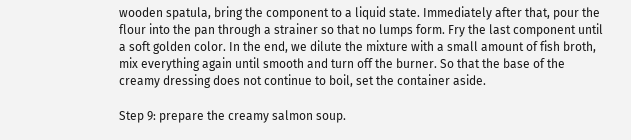wooden spatula, bring the component to a liquid state. Immediately after that, pour the flour into the pan through a strainer so that no lumps form. Fry the last component until a soft golden color. In the end, we dilute the mixture with a small amount of fish broth, mix everything again until smooth and turn off the burner. So that the base of the creamy dressing does not continue to boil, set the container aside.

Step 9: prepare the creamy salmon soup.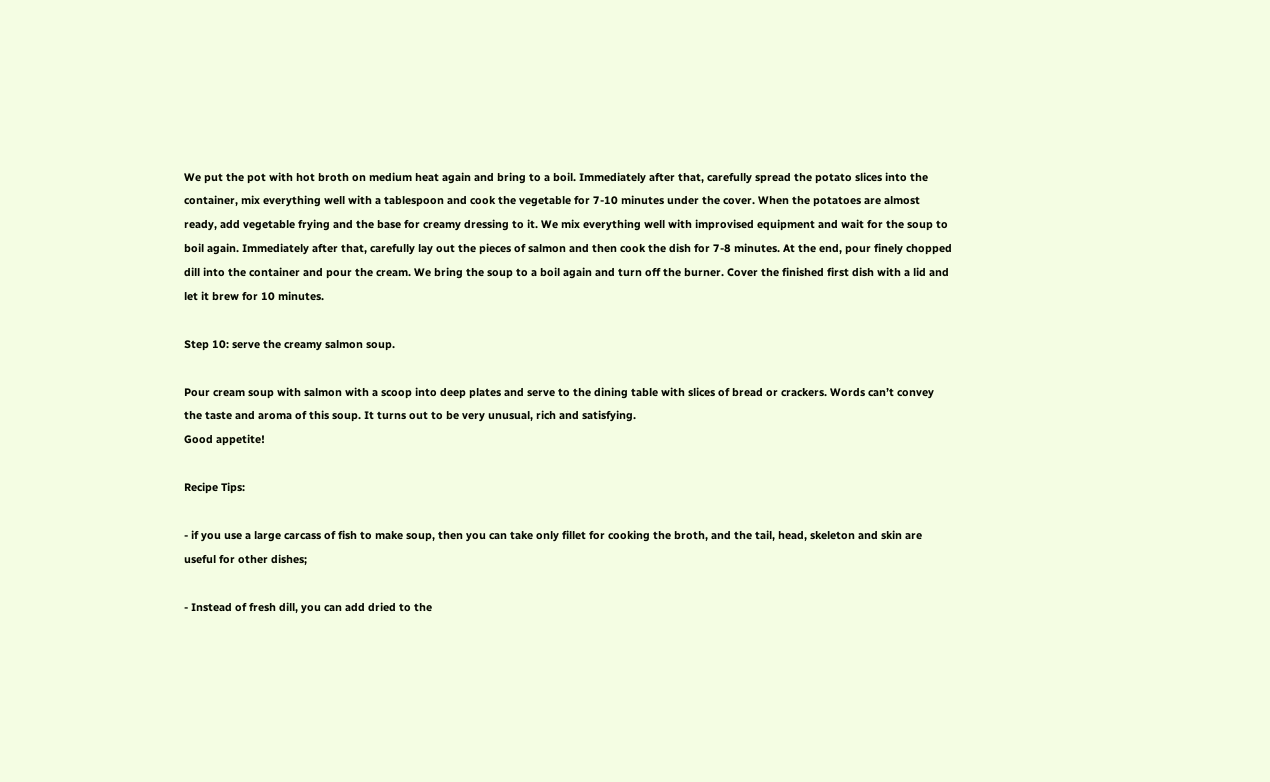We put the pot with hot broth on medium heat again and bring to a boil. Immediately after that, carefully spread the potato slices into the container, mix everything well with a tablespoon and cook the vegetable for 7-10 minutes under the cover. When the potatoes are almost ready, add vegetable frying and the base for creamy dressing to it. We mix everything well with improvised equipment and wait for the soup to boil again. Immediately after that, carefully lay out the pieces of salmon and then cook the dish for 7-8 minutes. At the end, pour finely chopped dill into the container and pour the cream. We bring the soup to a boil again and turn off the burner. Cover the finished first dish with a lid and let it brew for 10 minutes.

Step 10: serve the creamy salmon soup.

Pour cream soup with salmon with a scoop into deep plates and serve to the dining table with slices of bread or crackers. Words can’t convey the taste and aroma of this soup. It turns out to be very unusual, rich and satisfying.
Good appetite!

Recipe Tips:

- if you use a large carcass of fish to make soup, then you can take only fillet for cooking the broth, and the tail, head, skeleton and skin are useful for other dishes;

- Instead of fresh dill, you can add dried to the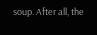soup. After all, the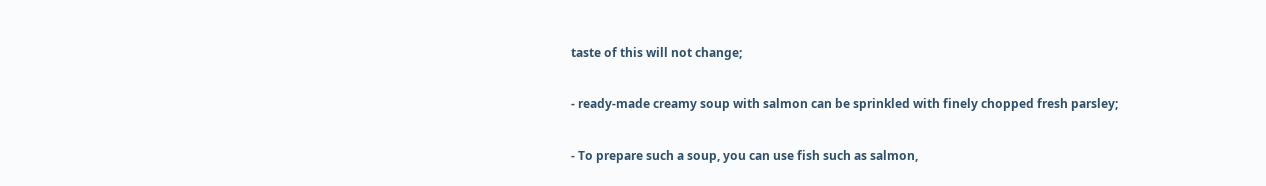taste of this will not change;

- ready-made creamy soup with salmon can be sprinkled with finely chopped fresh parsley;

- To prepare such a soup, you can use fish such as salmon,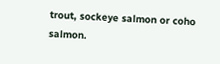trout, sockeye salmon or coho salmon.